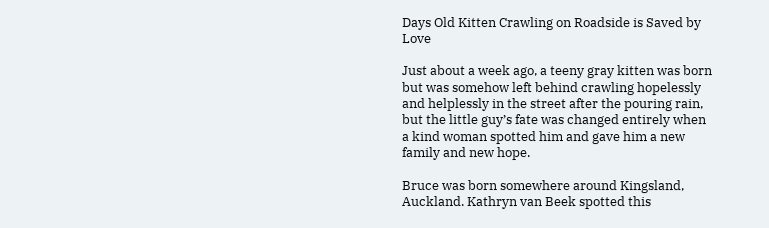Days Old Kitten Crawling on Roadside is Saved by Love

Just about a week ago, a teeny gray kitten was born but was somehow left behind crawling hopelessly and helplessly in the street after the pouring rain, but the little guy’s fate was changed entirely when a kind woman spotted him and gave him a new family and new hope.

Bruce was born somewhere around Kingsland, Auckland. Kathryn van Beek spotted this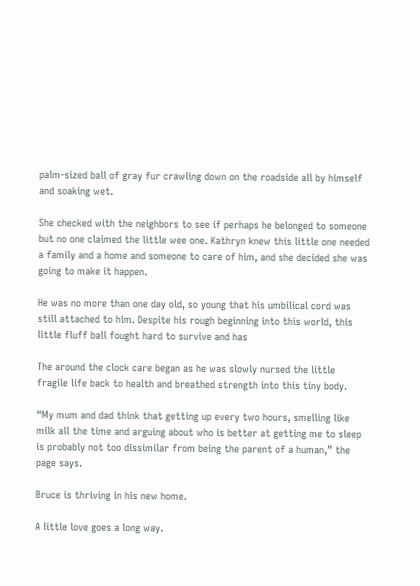palm-sized ball of gray fur crawling down on the roadside all by himself and soaking wet.

She checked with the neighbors to see if perhaps he belonged to someone but no one claimed the little wee one. Kathryn knew this little one needed a family and a home and someone to care of him, and she decided she was going to make it happen.

He was no more than one day old, so young that his umbilical cord was still attached to him. Despite his rough beginning into this world, this little fluff ball fought hard to survive and has

The around the clock care began as he was slowly nursed the little fragile life back to health and breathed strength into this tiny body.

“My mum and dad think that getting up every two hours, smelling like milk all the time and arguing about who is better at getting me to sleep is probably not too dissimilar from being the parent of a human,” the page says.

Bruce is thriving in his new home.

A little love goes a long way.